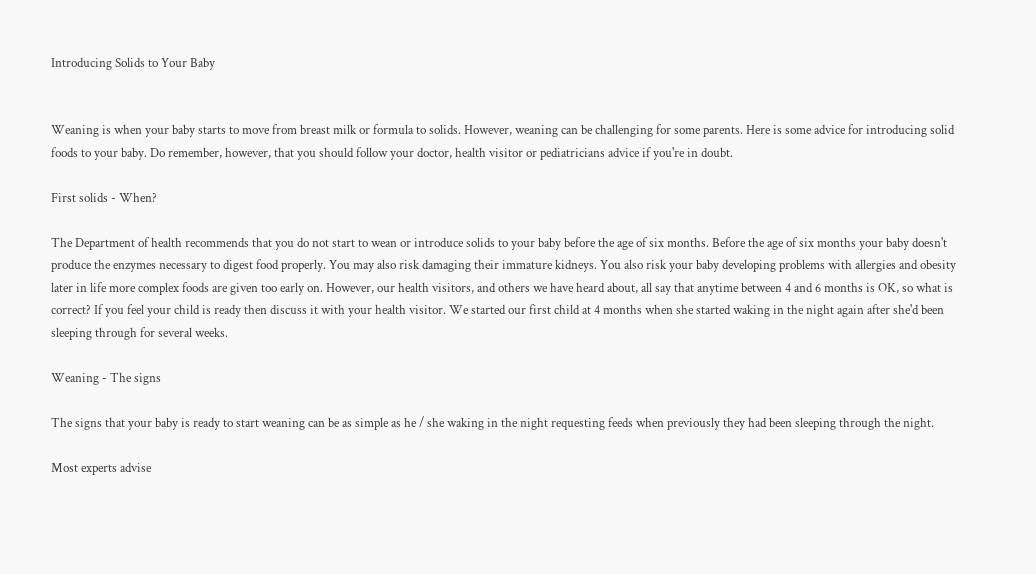Introducing Solids to Your Baby


Weaning is when your baby starts to move from breast milk or formula to solids. However, weaning can be challenging for some parents. Here is some advice for introducing solid foods to your baby. Do remember, however, that you should follow your doctor, health visitor or pediatricians advice if you're in doubt.

First solids - When?

The Department of health recommends that you do not start to wean or introduce solids to your baby before the age of six months. Before the age of six months your baby doesn't produce the enzymes necessary to digest food properly. You may also risk damaging their immature kidneys. You also risk your baby developing problems with allergies and obesity later in life more complex foods are given too early on. However, our health visitors, and others we have heard about, all say that anytime between 4 and 6 months is OK, so what is correct? If you feel your child is ready then discuss it with your health visitor. We started our first child at 4 months when she started waking in the night again after she'd been sleeping through for several weeks.

Weaning - The signs

The signs that your baby is ready to start weaning can be as simple as he / she waking in the night requesting feeds when previously they had been sleeping through the night.

Most experts advise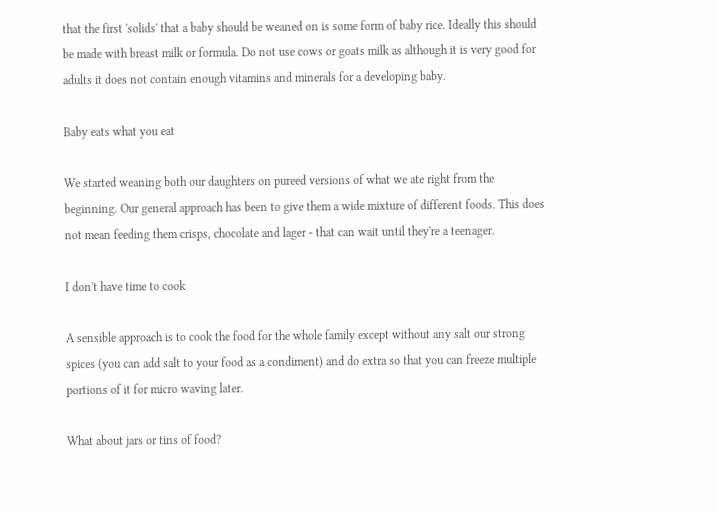that the first 'solids' that a baby should be weaned on is some form of baby rice. Ideally this should be made with breast milk or formula. Do not use cows or goats milk as although it is very good for adults it does not contain enough vitamins and minerals for a developing baby.

Baby eats what you eat

We started weaning both our daughters on pureed versions of what we ate right from the beginning. Our general approach has been to give them a wide mixture of different foods. This does not mean feeding them crisps, chocolate and lager - that can wait until they're a teenager.

I don't have time to cook

A sensible approach is to cook the food for the whole family except without any salt our strong spices (you can add salt to your food as a condiment) and do extra so that you can freeze multiple portions of it for micro waving later.

What about jars or tins of food?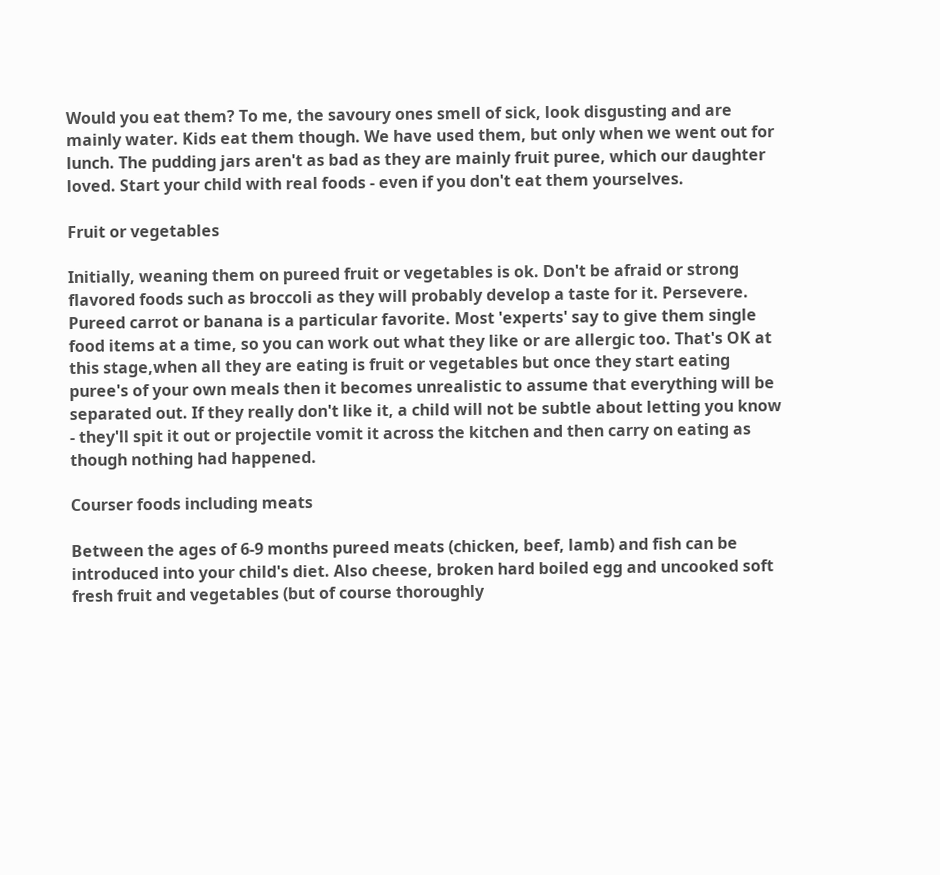Would you eat them? To me, the savoury ones smell of sick, look disgusting and are mainly water. Kids eat them though. We have used them, but only when we went out for lunch. The pudding jars aren't as bad as they are mainly fruit puree, which our daughter loved. Start your child with real foods - even if you don't eat them yourselves.

Fruit or vegetables

Initially, weaning them on pureed fruit or vegetables is ok. Don't be afraid or strong flavored foods such as broccoli as they will probably develop a taste for it. Persevere. Pureed carrot or banana is a particular favorite. Most 'experts' say to give them single food items at a time, so you can work out what they like or are allergic too. That's OK at this stage,when all they are eating is fruit or vegetables but once they start eating puree's of your own meals then it becomes unrealistic to assume that everything will be separated out. If they really don't like it, a child will not be subtle about letting you know - they'll spit it out or projectile vomit it across the kitchen and then carry on eating as though nothing had happened.

Courser foods including meats

Between the ages of 6-9 months pureed meats (chicken, beef, lamb) and fish can be introduced into your child's diet. Also cheese, broken hard boiled egg and uncooked soft fresh fruit and vegetables (but of course thoroughly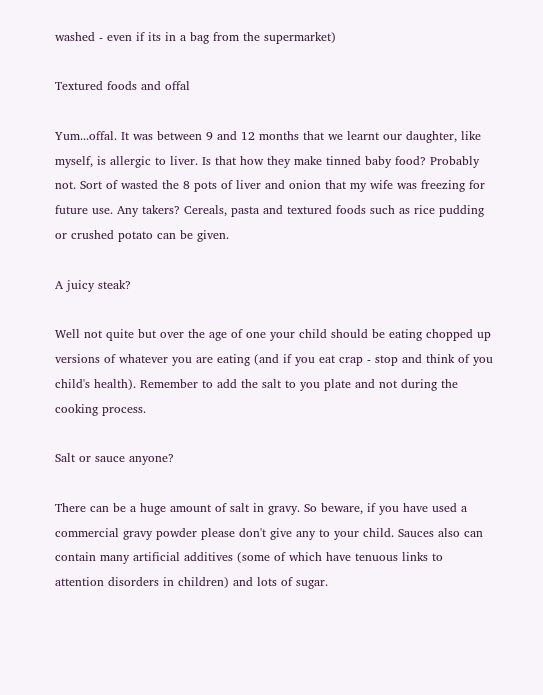washed - even if its in a bag from the supermarket)

Textured foods and offal

Yum...offal. It was between 9 and 12 months that we learnt our daughter, like myself, is allergic to liver. Is that how they make tinned baby food? Probably not. Sort of wasted the 8 pots of liver and onion that my wife was freezing for future use. Any takers? Cereals, pasta and textured foods such as rice pudding or crushed potato can be given.

A juicy steak?

Well not quite but over the age of one your child should be eating chopped up versions of whatever you are eating (and if you eat crap - stop and think of you child's health). Remember to add the salt to you plate and not during the cooking process.

Salt or sauce anyone?

There can be a huge amount of salt in gravy. So beware, if you have used a commercial gravy powder please don't give any to your child. Sauces also can contain many artificial additives (some of which have tenuous links to attention disorders in children) and lots of sugar.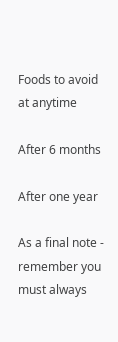Foods to avoid at anytime

After 6 months

After one year

As a final note - remember you must always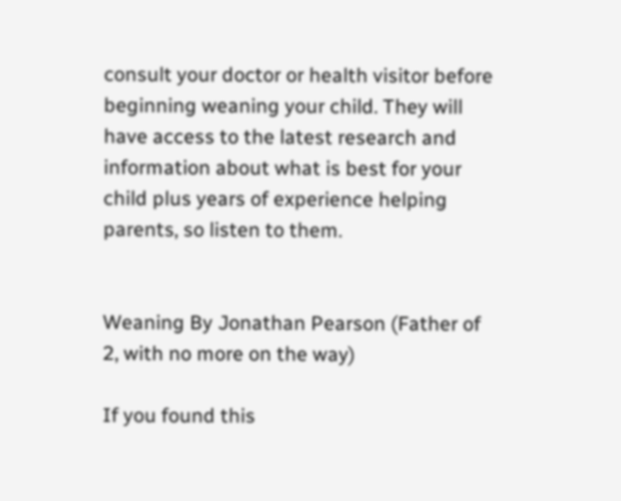consult your doctor or health visitor before beginning weaning your child. They will have access to the latest research and information about what is best for your child plus years of experience helping parents, so listen to them.


Weaning By Jonathan Pearson (Father of 2, with no more on the way)

If you found this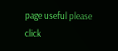page useful please click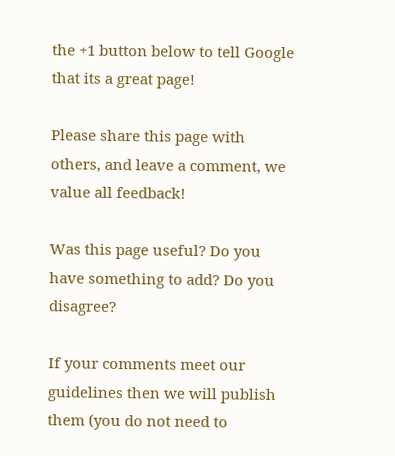the +1 button below to tell Google that its a great page!

Please share this page with others, and leave a comment, we value all feedback!

Was this page useful? Do you have something to add? Do you disagree?

If your comments meet our guidelines then we will publish them (you do not need to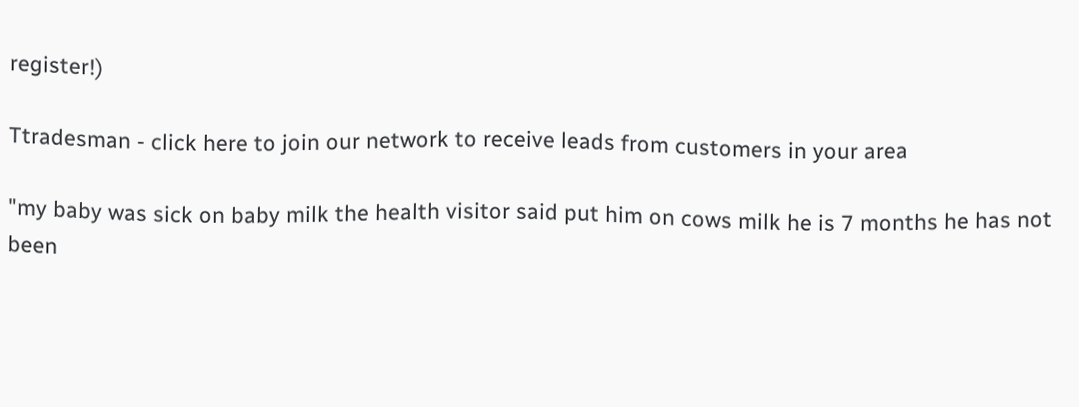register!)

Ttradesman - click here to join our network to receive leads from customers in your area

"my baby was sick on baby milk the health visitor said put him on cows milk he is 7 months he has not been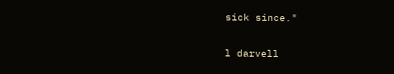sick since."

l darvell